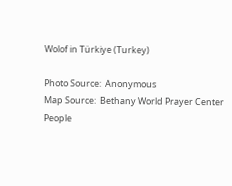Wolof in Türkiye (Turkey)

Photo Source:  Anonymous
Map Source:  Bethany World Prayer Center
People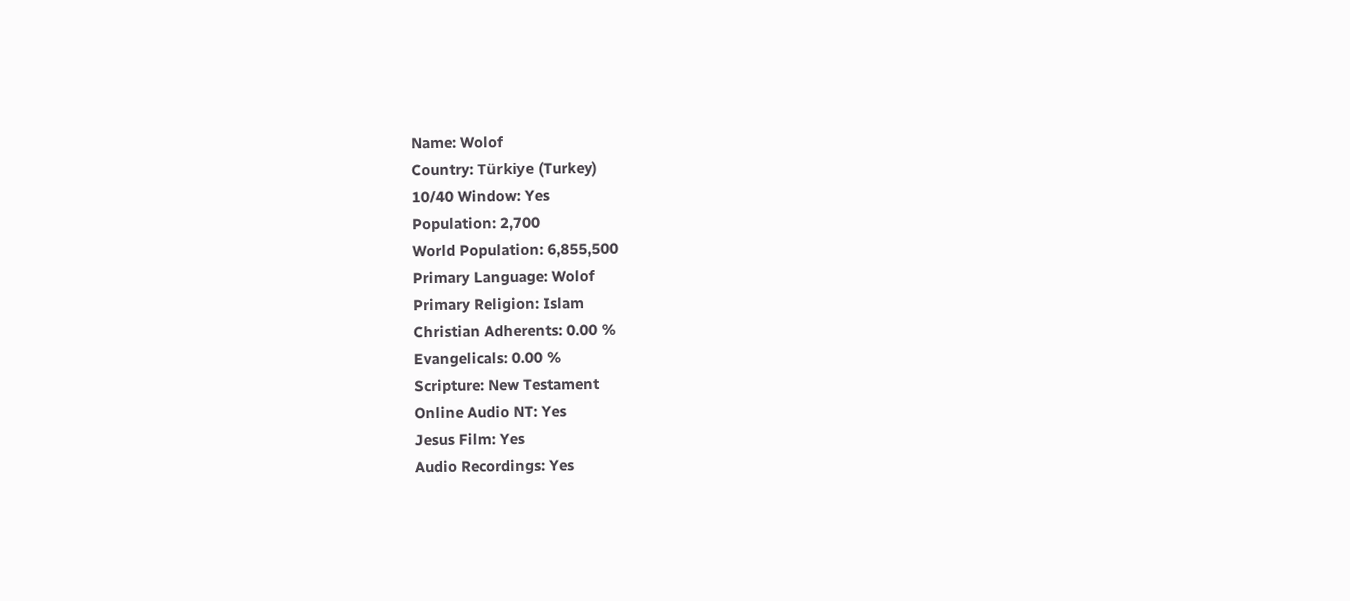Name: Wolof
Country: Türkiye (Turkey)
10/40 Window: Yes
Population: 2,700
World Population: 6,855,500
Primary Language: Wolof
Primary Religion: Islam
Christian Adherents: 0.00 %
Evangelicals: 0.00 %
Scripture: New Testament
Online Audio NT: Yes
Jesus Film: Yes
Audio Recordings: Yes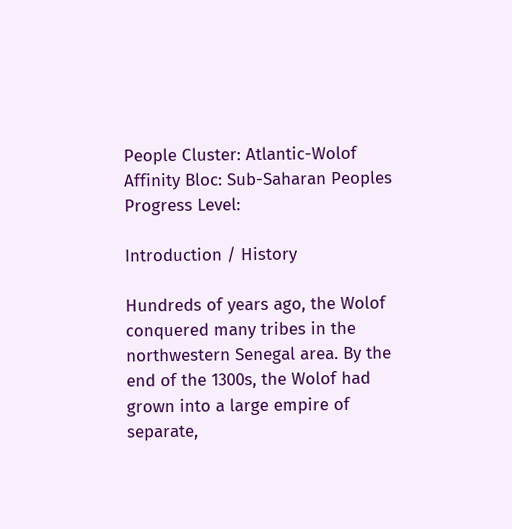People Cluster: Atlantic-Wolof
Affinity Bloc: Sub-Saharan Peoples
Progress Level:

Introduction / History

Hundreds of years ago, the Wolof conquered many tribes in the northwestern Senegal area. By the end of the 1300s, the Wolof had grown into a large empire of separate,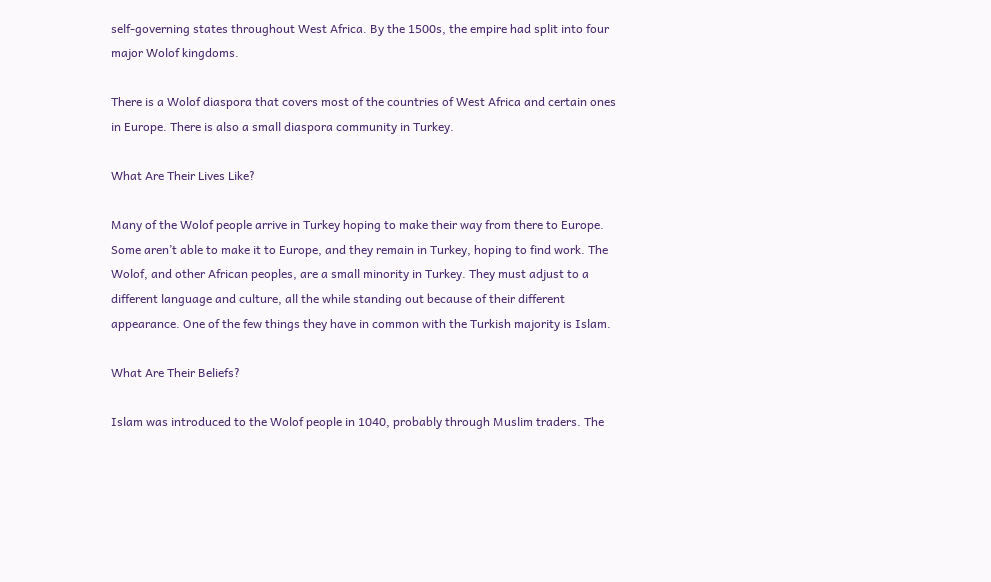self-governing states throughout West Africa. By the 1500s, the empire had split into four major Wolof kingdoms.

There is a Wolof diaspora that covers most of the countries of West Africa and certain ones in Europe. There is also a small diaspora community in Turkey.

What Are Their Lives Like?

Many of the Wolof people arrive in Turkey hoping to make their way from there to Europe. Some aren’t able to make it to Europe, and they remain in Turkey, hoping to find work. The Wolof, and other African peoples, are a small minority in Turkey. They must adjust to a different language and culture, all the while standing out because of their different appearance. One of the few things they have in common with the Turkish majority is Islam.

What Are Their Beliefs?

Islam was introduced to the Wolof people in 1040, probably through Muslim traders. The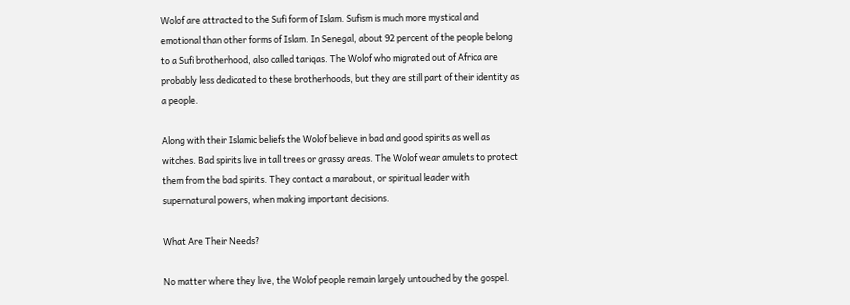Wolof are attracted to the Sufi form of Islam. Sufism is much more mystical and emotional than other forms of Islam. In Senegal, about 92 percent of the people belong to a Sufi brotherhood, also called tariqas. The Wolof who migrated out of Africa are probably less dedicated to these brotherhoods, but they are still part of their identity as a people.

Along with their Islamic beliefs the Wolof believe in bad and good spirits as well as witches. Bad spirits live in tall trees or grassy areas. The Wolof wear amulets to protect them from the bad spirits. They contact a marabout, or spiritual leader with supernatural powers, when making important decisions.

What Are Their Needs?

No matter where they live, the Wolof people remain largely untouched by the gospel.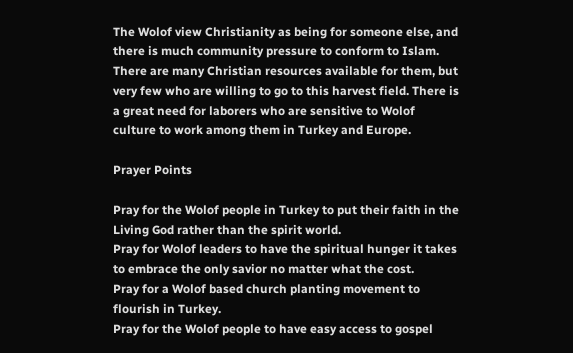The Wolof view Christianity as being for someone else, and there is much community pressure to conform to Islam. There are many Christian resources available for them, but very few who are willing to go to this harvest field. There is a great need for laborers who are sensitive to Wolof culture to work among them in Turkey and Europe.

Prayer Points

Pray for the Wolof people in Turkey to put their faith in the Living God rather than the spirit world.
Pray for Wolof leaders to have the spiritual hunger it takes to embrace the only savior no matter what the cost.
Pray for a Wolof based church planting movement to flourish in Turkey.
Pray for the Wolof people to have easy access to gospel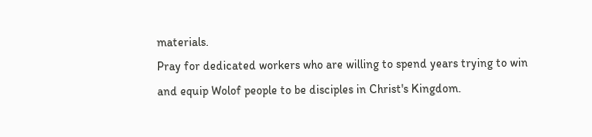materials.
Pray for dedicated workers who are willing to spend years trying to win and equip Wolof people to be disciples in Christ's Kingdom.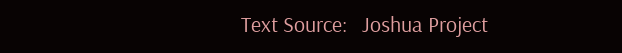Text Source:   Joshua Project